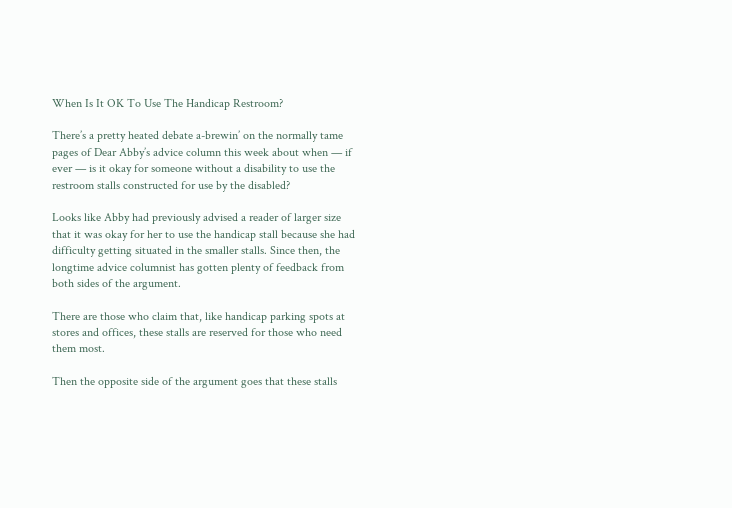When Is It OK To Use The Handicap Restroom?

There’s a pretty heated debate a-brewin’ on the normally tame pages of Dear Abby’s advice column this week about when — if ever — is it okay for someone without a disability to use the restroom stalls constructed for use by the disabled?

Looks like Abby had previously advised a reader of larger size that it was okay for her to use the handicap stall because she had difficulty getting situated in the smaller stalls. Since then, the longtime advice columnist has gotten plenty of feedback from both sides of the argument.

There are those who claim that, like handicap parking spots at stores and offices, these stalls are reserved for those who need them most.

Then the opposite side of the argument goes that these stalls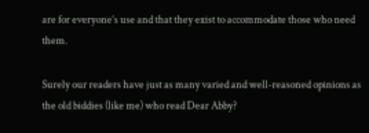are for everyone’s use and that they exist to accommodate those who need them.

Surely our readers have just as many varied and well-reasoned opinions as the old biddies (like me) who read Dear Abby?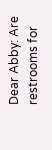Dear Abby: Are restrooms for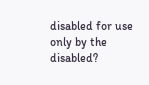disabled for use only by the disabled?